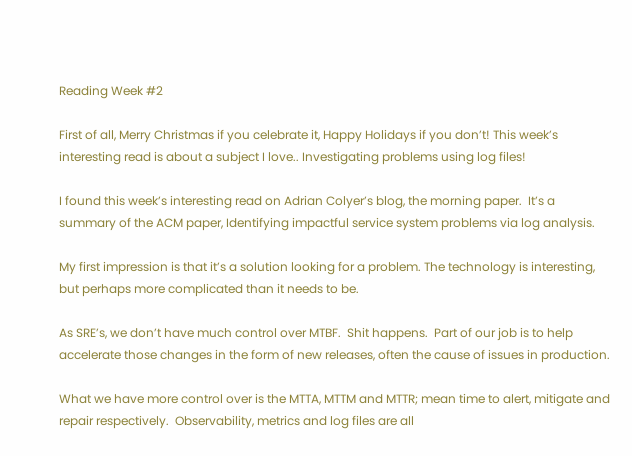Reading Week #2

First of all, Merry Christmas if you celebrate it, Happy Holidays if you don’t! This week’s interesting read is about a subject I love.. Investigating problems using log files!

I found this week’s interesting read on Adrian Colyer’s blog, the morning paper.  It’s a summary of the ACM paper, Identifying impactful service system problems via log analysis.

My first impression is that it’s a solution looking for a problem. The technology is interesting, but perhaps more complicated than it needs to be.

As SRE’s, we don’t have much control over MTBF.  Shit happens.  Part of our job is to help accelerate those changes in the form of new releases, often the cause of issues in production.

What we have more control over is the MTTA, MTTM and MTTR; mean time to alert, mitigate and repair respectively.  Observability, metrics and log files are all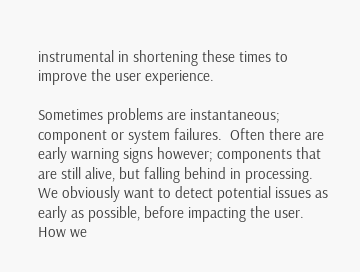instrumental in shortening these times to improve the user experience.

Sometimes problems are instantaneous; component or system failures.  Often there are early warning signs however; components that are still alive, but falling behind in processing.  We obviously want to detect potential issues as early as possible, before impacting the user.  How we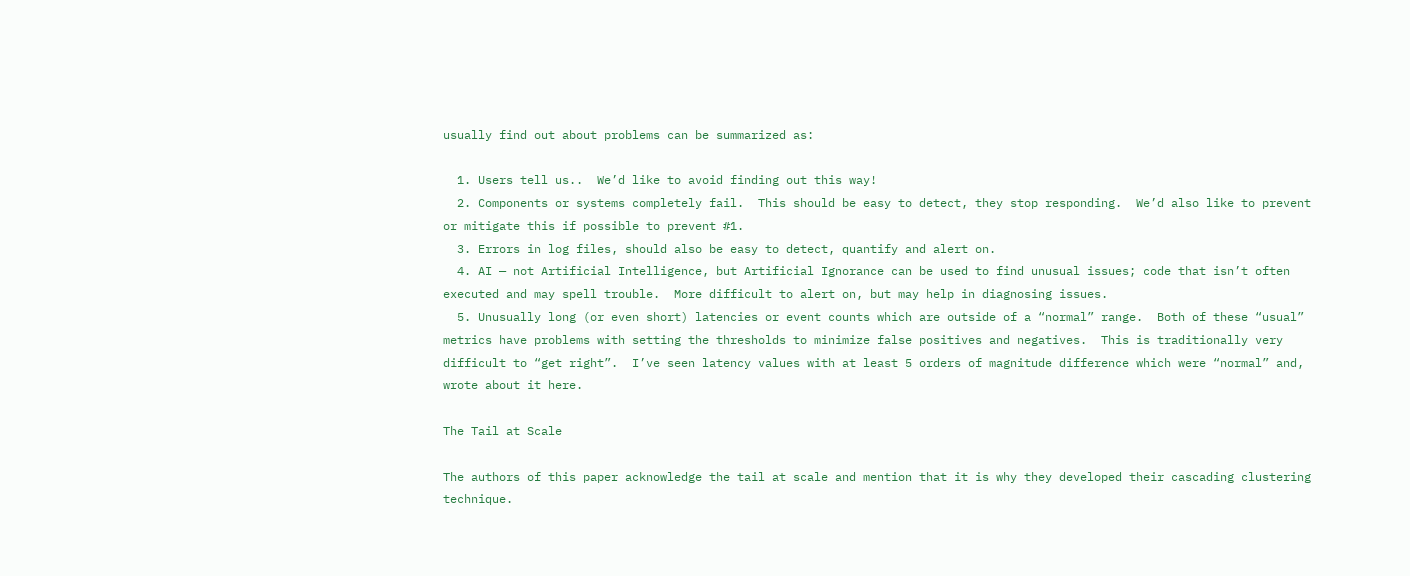usually find out about problems can be summarized as:

  1. Users tell us..  We’d like to avoid finding out this way!
  2. Components or systems completely fail.  This should be easy to detect, they stop responding.  We’d also like to prevent or mitigate this if possible to prevent #1.
  3. Errors in log files, should also be easy to detect, quantify and alert on.
  4. AI — not Artificial Intelligence, but Artificial Ignorance can be used to find unusual issues; code that isn’t often executed and may spell trouble.  More difficult to alert on, but may help in diagnosing issues.
  5. Unusually long (or even short) latencies or event counts which are outside of a “normal” range.  Both of these “usual” metrics have problems with setting the thresholds to minimize false positives and negatives.  This is traditionally very difficult to “get right”.  I’ve seen latency values with at least 5 orders of magnitude difference which were “normal” and, wrote about it here.

The Tail at Scale

The authors of this paper acknowledge the tail at scale and mention that it is why they developed their cascading clustering technique.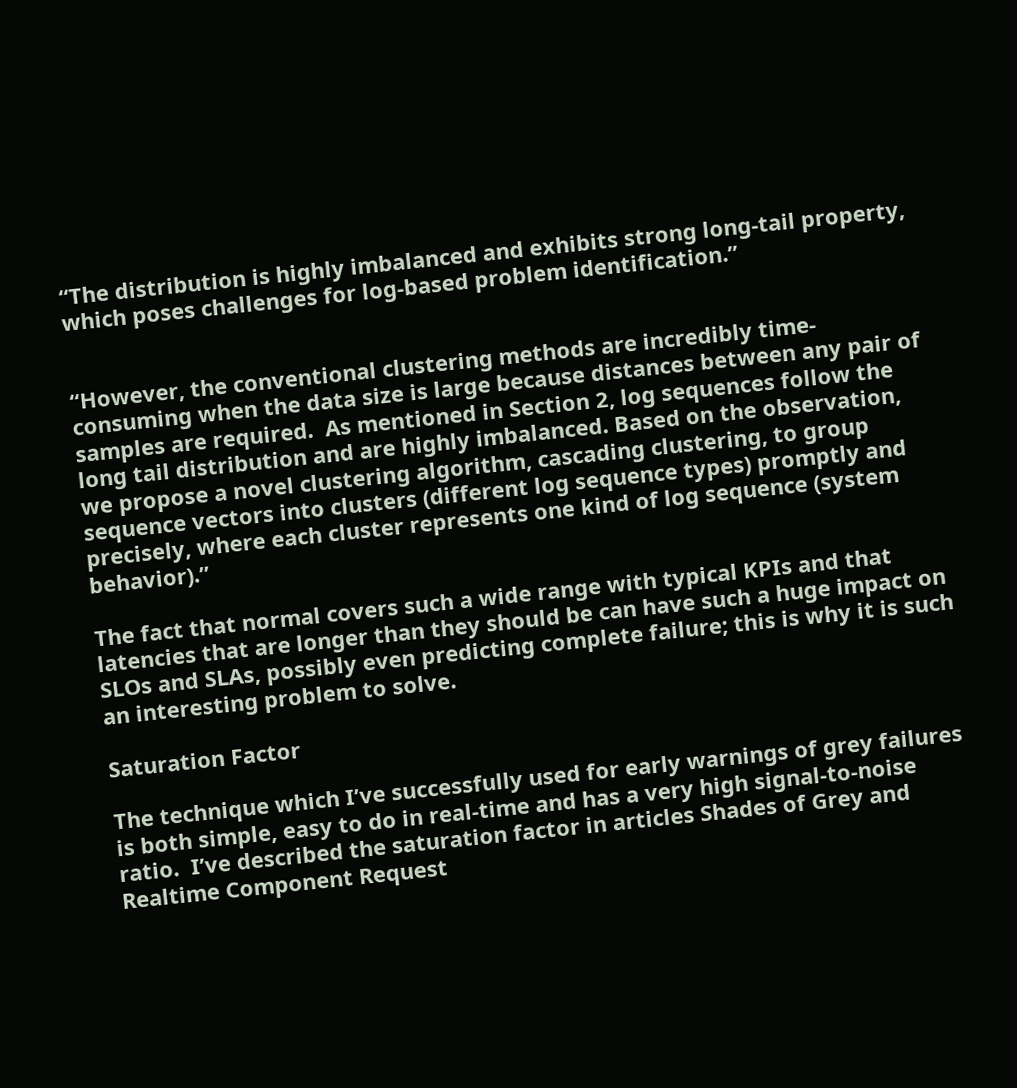“The distribution is highly imbalanced and exhibits strong long-tail property, which poses challenges for log-based problem identification.”


“However, the conventional clustering methods are incredibly time-consuming when the data size is large because distances between any pair of samples are required.  As mentioned in Section 2, log sequences follow the long tail distribution and are highly imbalanced. Based on the observation, we propose a novel clustering algorithm, cascading clustering, to group sequence vectors into clusters (different log sequence types) promptly and precisely, where each cluster represents one kind of log sequence (system behavior).”

The fact that normal covers such a wide range with typical KPIs and that latencies that are longer than they should be can have such a huge impact on SLOs and SLAs, possibly even predicting complete failure; this is why it is such an interesting problem to solve.

Saturation Factor

The technique which I’ve successfully used for early warnings of grey failures is both simple, easy to do in real-time and has a very high signal-to-noise ratio.  I’ve described the saturation factor in articles Shades of Grey and Realtime Component Request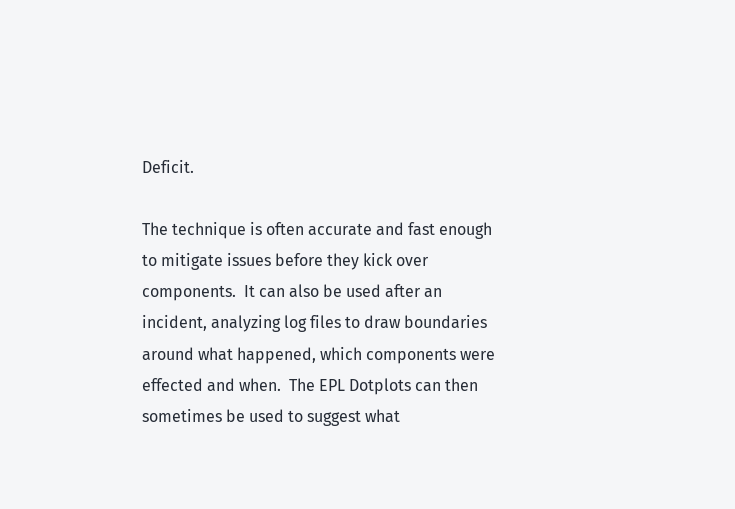Deficit.

The technique is often accurate and fast enough to mitigate issues before they kick over components.  It can also be used after an incident, analyzing log files to draw boundaries around what happened, which components were effected and when.  The EPL Dotplots can then sometimes be used to suggest what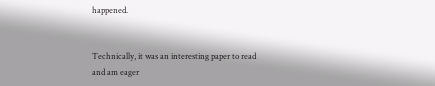happened.


Technically, it was an interesting paper to read and am eager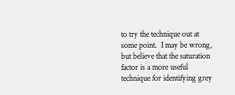to try the technique out at some point.  I may be wrong, but believe that the saturation factor is a more useful technique for identifying grey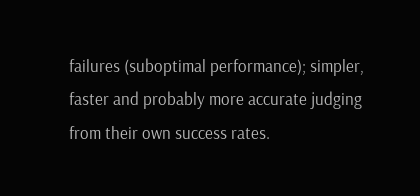failures (suboptimal performance); simpler, faster and probably more accurate judging from their own success rates.